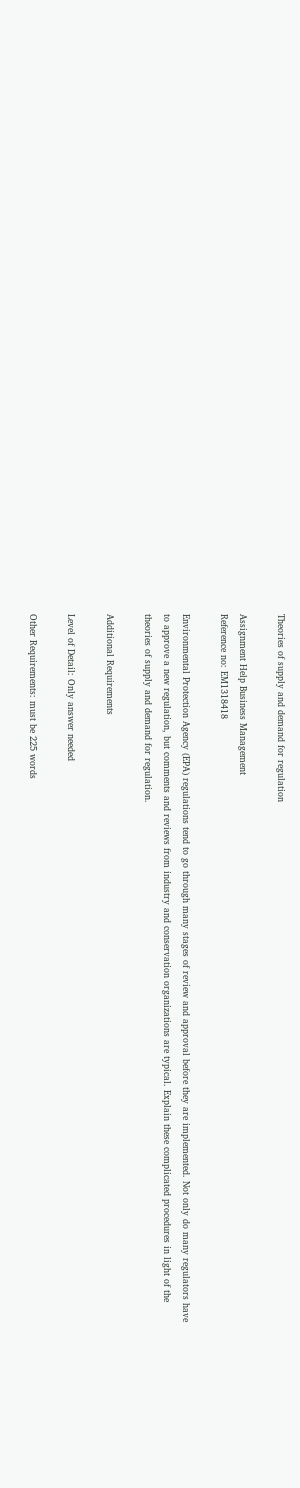Theories of supply and demand for regulation

Assignment Help Business Management
Reference no: EM1318418

Environmental Protection Agency (EPA) regulations tend to go through many stages of review and approval before they are implemented. Not only do many regulators have to approve a new regulation, but comments and reviews from industry and conservation organizations are typical. Explain these complicated procedures in light of the theories of supply and demand for regulation.

Additional Requirements

Level of Detail: Only answer needed

Other Requirements: must be 225 words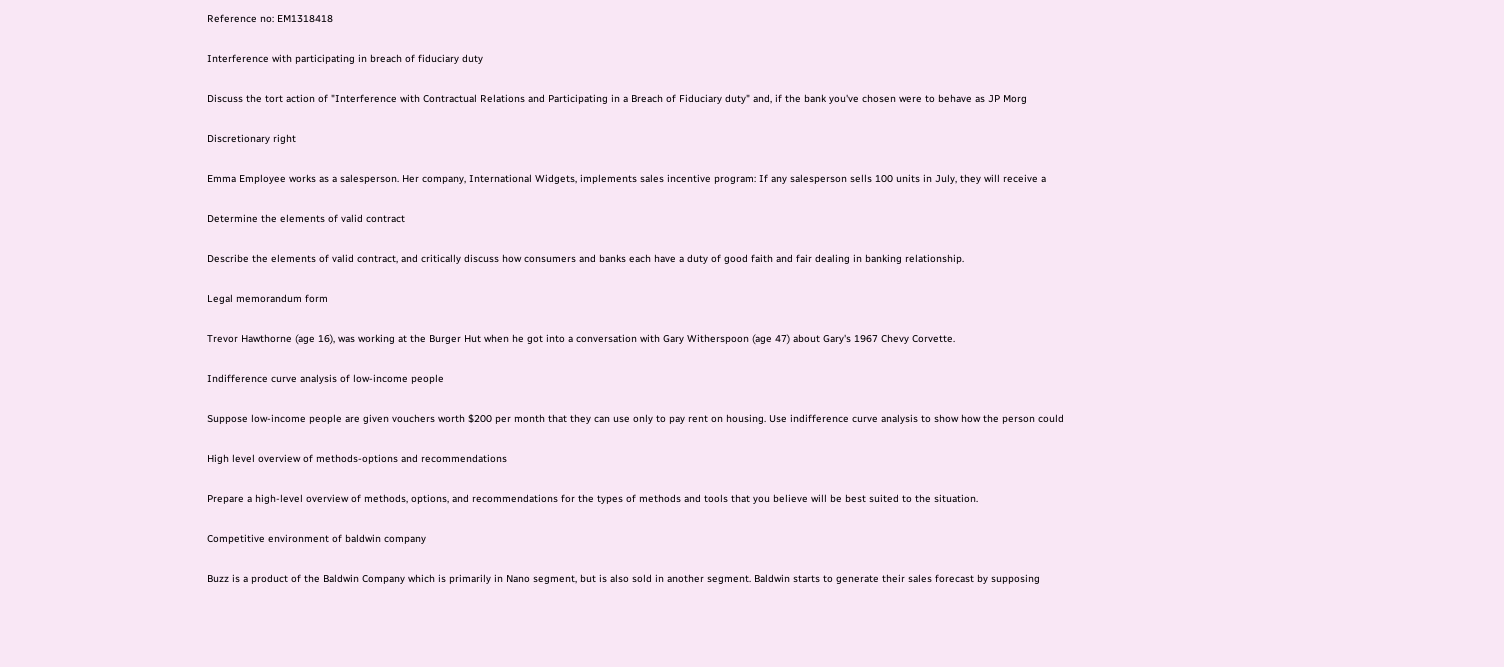Reference no: EM1318418

Interference with participating in breach of fiduciary duty

Discuss the tort action of "Interference with Contractual Relations and Participating in a Breach of Fiduciary duty" and, if the bank you've chosen were to behave as JP Morg

Discretionary right

Emma Employee works as a salesperson. Her company, International Widgets, implements sales incentive program: If any salesperson sells 100 units in July, they will receive a

Determine the elements of valid contract

Describe the elements of valid contract, and critically discuss how consumers and banks each have a duty of good faith and fair dealing in banking relationship.

Legal memorandum form

Trevor Hawthorne (age 16), was working at the Burger Hut when he got into a conversation with Gary Witherspoon (age 47) about Gary's 1967 Chevy Corvette.

Indifference curve analysis of low-income people

Suppose low-income people are given vouchers worth $200 per month that they can use only to pay rent on housing. Use indifference curve analysis to show how the person could

High level overview of methods-options and recommendations

Prepare a high-level overview of methods, options, and recommendations for the types of methods and tools that you believe will be best suited to the situation.

Competitive environment of baldwin company

Buzz is a product of the Baldwin Company which is primarily in Nano segment, but is also sold in another segment. Baldwin starts to generate their sales forecast by supposing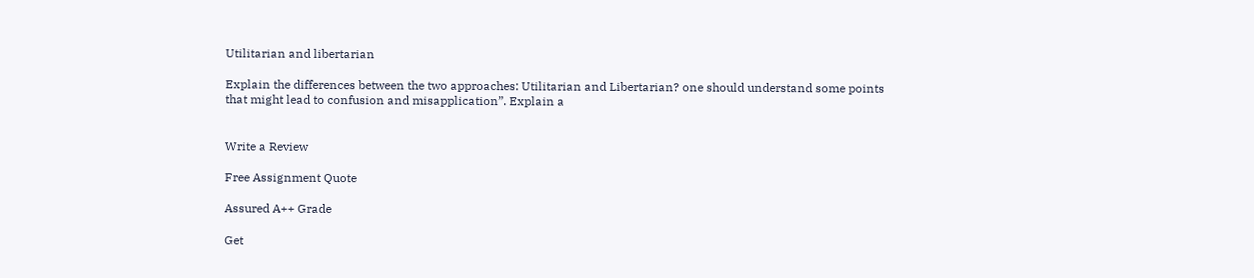Utilitarian and libertarian

Explain the differences between the two approaches: Utilitarian and Libertarian? one should understand some points that might lead to confusion and misapplication”. Explain a


Write a Review

Free Assignment Quote

Assured A++ Grade

Get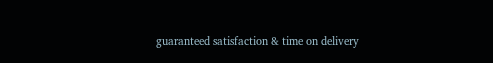guaranteed satisfaction & time on delivery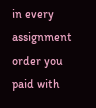in every assignment order you paid with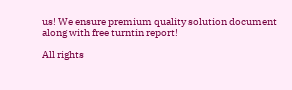us! We ensure premium quality solution document along with free turntin report!

All rights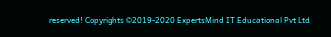reserved! Copyrights ©2019-2020 ExpertsMind IT Educational Pvt Ltd